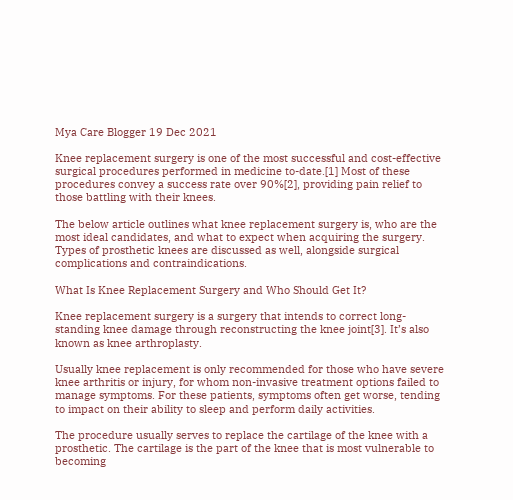Mya Care Blogger 19 Dec 2021

Knee replacement surgery is one of the most successful and cost-effective surgical procedures performed in medicine to-date.[1] Most of these procedures convey a success rate over 90%[2], providing pain relief to those battling with their knees.

The below article outlines what knee replacement surgery is, who are the most ideal candidates, and what to expect when acquiring the surgery. Types of prosthetic knees are discussed as well, alongside surgical complications and contraindications.

What Is Knee Replacement Surgery and Who Should Get It?

Knee replacement surgery is a surgery that intends to correct long-standing knee damage through reconstructing the knee joint[3]. It’s also known as knee arthroplasty.

Usually knee replacement is only recommended for those who have severe knee arthritis or injury, for whom non-invasive treatment options failed to manage symptoms. For these patients, symptoms often get worse, tending to impact on their ability to sleep and perform daily activities.

The procedure usually serves to replace the cartilage of the knee with a prosthetic. The cartilage is the part of the knee that is most vulnerable to becoming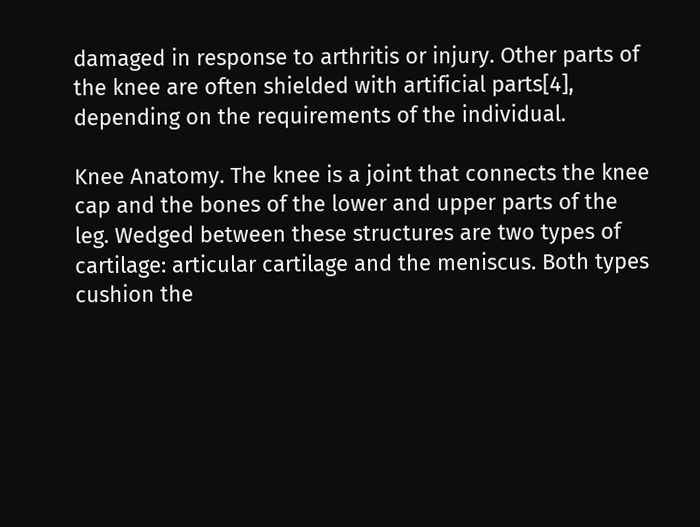damaged in response to arthritis or injury. Other parts of the knee are often shielded with artificial parts[4], depending on the requirements of the individual.

Knee Anatomy. The knee is a joint that connects the knee cap and the bones of the lower and upper parts of the leg. Wedged between these structures are two types of cartilage: articular cartilage and the meniscus. Both types cushion the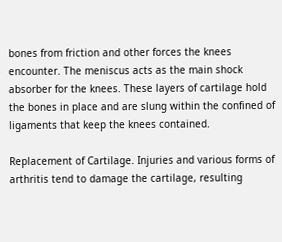bones from friction and other forces the knees encounter. The meniscus acts as the main shock absorber for the knees. These layers of cartilage hold the bones in place and are slung within the confined of ligaments that keep the knees contained.

Replacement of Cartilage. Injuries and various forms of arthritis tend to damage the cartilage, resulting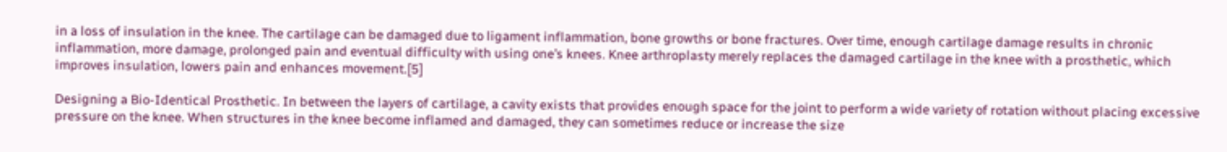in a loss of insulation in the knee. The cartilage can be damaged due to ligament inflammation, bone growths or bone fractures. Over time, enough cartilage damage results in chronic inflammation, more damage, prolonged pain and eventual difficulty with using one’s knees. Knee arthroplasty merely replaces the damaged cartilage in the knee with a prosthetic, which improves insulation, lowers pain and enhances movement.[5]

Designing a Bio-Identical Prosthetic. In between the layers of cartilage, a cavity exists that provides enough space for the joint to perform a wide variety of rotation without placing excessive pressure on the knee. When structures in the knee become inflamed and damaged, they can sometimes reduce or increase the size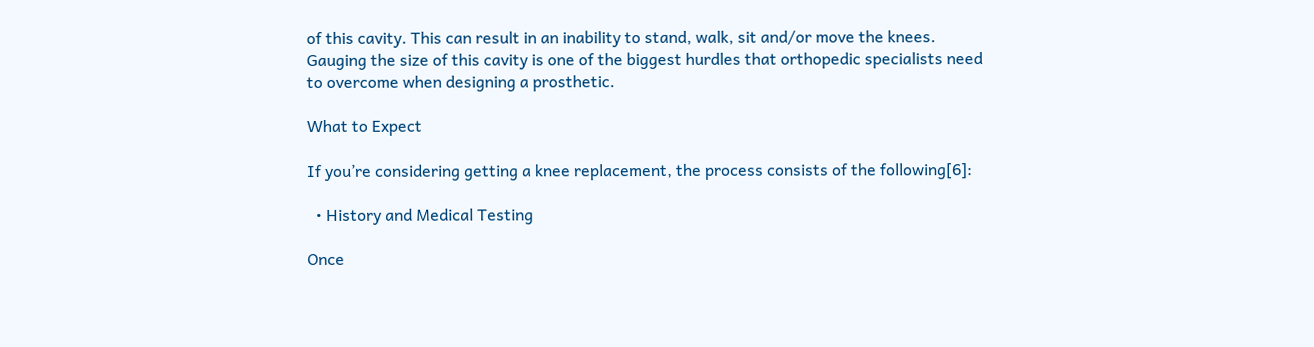of this cavity. This can result in an inability to stand, walk, sit and/or move the knees. Gauging the size of this cavity is one of the biggest hurdles that orthopedic specialists need to overcome when designing a prosthetic.

What to Expect

If you’re considering getting a knee replacement, the process consists of the following[6]:

  • History and Medical Testing

Once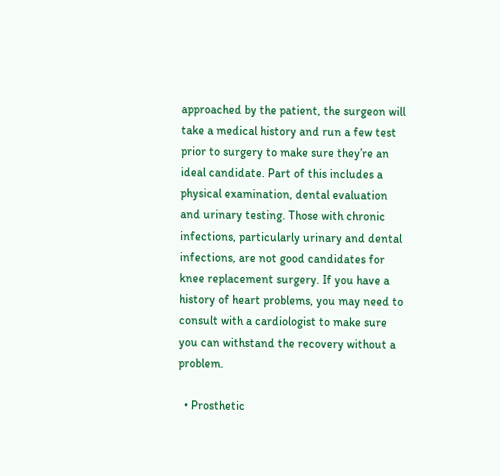approached by the patient, the surgeon will take a medical history and run a few test prior to surgery to make sure they’re an ideal candidate. Part of this includes a physical examination, dental evaluation and urinary testing. Those with chronic infections, particularly urinary and dental infections, are not good candidates for knee replacement surgery. If you have a history of heart problems, you may need to consult with a cardiologist to make sure you can withstand the recovery without a problem.

  • Prosthetic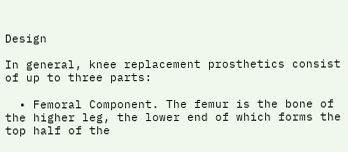Design

In general, knee replacement prosthetics consist of up to three parts:

  • Femoral Component. The femur is the bone of the higher leg, the lower end of which forms the top half of the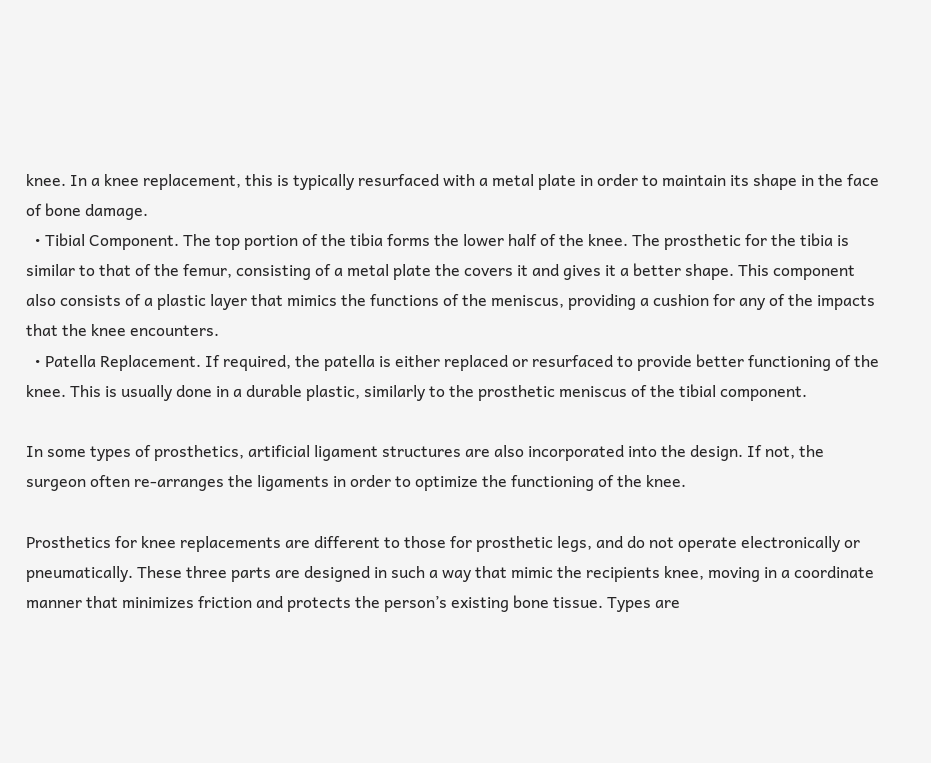knee. In a knee replacement, this is typically resurfaced with a metal plate in order to maintain its shape in the face of bone damage.
  • Tibial Component. The top portion of the tibia forms the lower half of the knee. The prosthetic for the tibia is similar to that of the femur, consisting of a metal plate the covers it and gives it a better shape. This component also consists of a plastic layer that mimics the functions of the meniscus, providing a cushion for any of the impacts that the knee encounters.
  • Patella Replacement. If required, the patella is either replaced or resurfaced to provide better functioning of the knee. This is usually done in a durable plastic, similarly to the prosthetic meniscus of the tibial component.

In some types of prosthetics, artificial ligament structures are also incorporated into the design. If not, the surgeon often re-arranges the ligaments in order to optimize the functioning of the knee.

Prosthetics for knee replacements are different to those for prosthetic legs, and do not operate electronically or pneumatically. These three parts are designed in such a way that mimic the recipients knee, moving in a coordinate manner that minimizes friction and protects the person’s existing bone tissue. Types are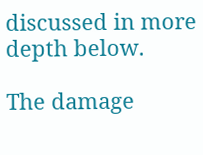discussed in more depth below.

The damage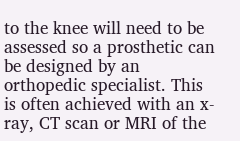to the knee will need to be assessed so a prosthetic can be designed by an orthopedic specialist. This is often achieved with an x-ray, CT scan or MRI of the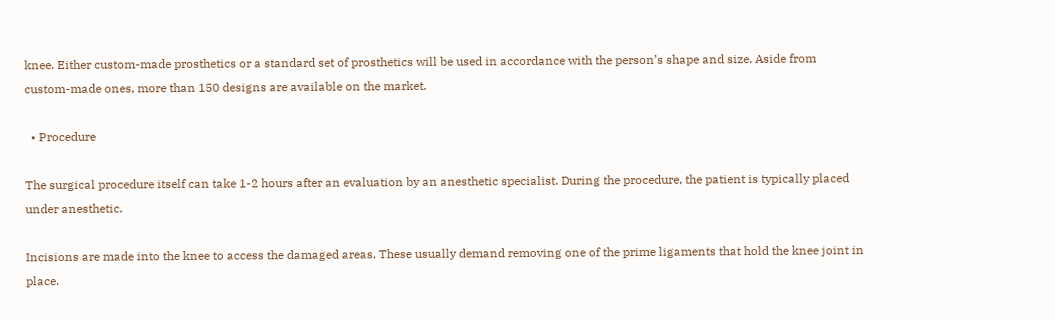knee. Either custom-made prosthetics or a standard set of prosthetics will be used in accordance with the person’s shape and size. Aside from custom-made ones, more than 150 designs are available on the market.

  • Procedure

The surgical procedure itself can take 1-2 hours after an evaluation by an anesthetic specialist. During the procedure, the patient is typically placed under anesthetic.

Incisions are made into the knee to access the damaged areas. These usually demand removing one of the prime ligaments that hold the knee joint in place.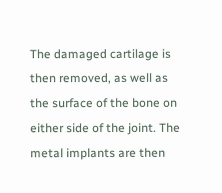The damaged cartilage is then removed, as well as the surface of the bone on either side of the joint. The metal implants are then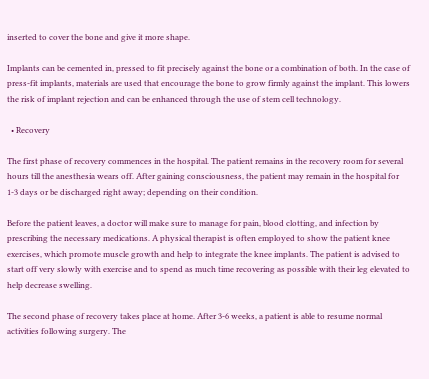inserted to cover the bone and give it more shape.

Implants can be cemented in, pressed to fit precisely against the bone or a combination of both. In the case of press-fit implants, materials are used that encourage the bone to grow firmly against the implant. This lowers the risk of implant rejection and can be enhanced through the use of stem cell technology.

  • Recovery

The first phase of recovery commences in the hospital. The patient remains in the recovery room for several hours till the anesthesia wears off. After gaining consciousness, the patient may remain in the hospital for 1-3 days or be discharged right away; depending on their condition.

Before the patient leaves, a doctor will make sure to manage for pain, blood clotting, and infection by prescribing the necessary medications. A physical therapist is often employed to show the patient knee exercises, which promote muscle growth and help to integrate the knee implants. The patient is advised to start off very slowly with exercise and to spend as much time recovering as possible with their leg elevated to help decrease swelling.

The second phase of recovery takes place at home. After 3-6 weeks, a patient is able to resume normal activities following surgery. The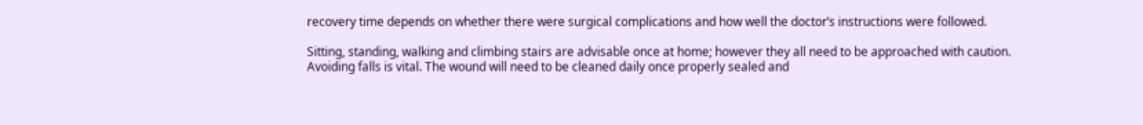recovery time depends on whether there were surgical complications and how well the doctor’s instructions were followed.

Sitting, standing, walking and climbing stairs are advisable once at home; however they all need to be approached with caution. Avoiding falls is vital. The wound will need to be cleaned daily once properly sealed and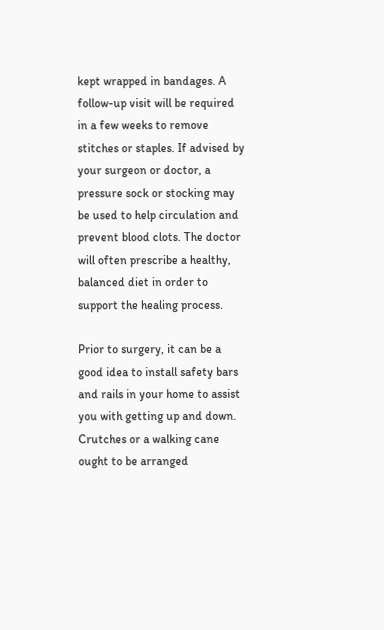kept wrapped in bandages. A follow-up visit will be required in a few weeks to remove stitches or staples. If advised by your surgeon or doctor, a pressure sock or stocking may be used to help circulation and prevent blood clots. The doctor will often prescribe a healthy, balanced diet in order to support the healing process.

Prior to surgery, it can be a good idea to install safety bars and rails in your home to assist you with getting up and down. Crutches or a walking cane ought to be arranged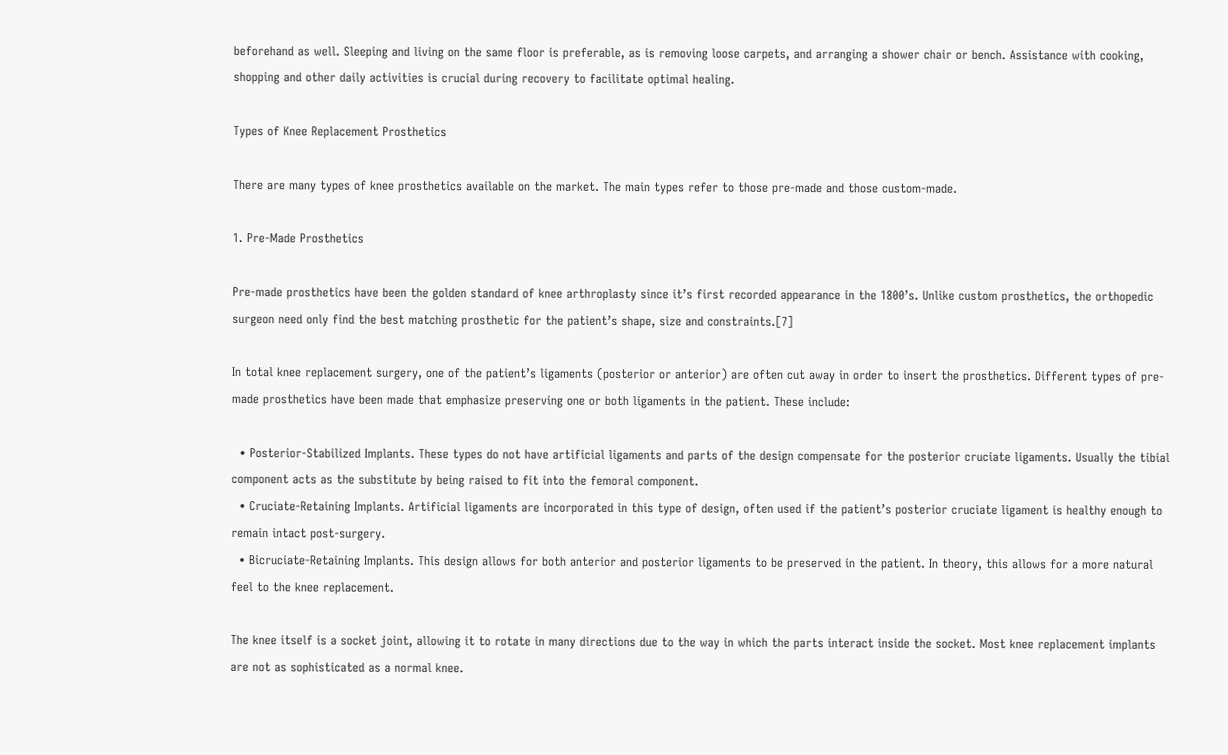beforehand as well. Sleeping and living on the same floor is preferable, as is removing loose carpets, and arranging a shower chair or bench. Assistance with cooking, shopping and other daily activities is crucial during recovery to facilitate optimal healing.

Types of Knee Replacement Prosthetics

There are many types of knee prosthetics available on the market. The main types refer to those pre-made and those custom-made.

1. Pre-Made Prosthetics

Pre-made prosthetics have been the golden standard of knee arthroplasty since it’s first recorded appearance in the 1800’s. Unlike custom prosthetics, the orthopedic surgeon need only find the best matching prosthetic for the patient’s shape, size and constraints.[7]

In total knee replacement surgery, one of the patient’s ligaments (posterior or anterior) are often cut away in order to insert the prosthetics. Different types of pre-made prosthetics have been made that emphasize preserving one or both ligaments in the patient. These include:

  • Posterior-Stabilized Implants. These types do not have artificial ligaments and parts of the design compensate for the posterior cruciate ligaments. Usually the tibial component acts as the substitute by being raised to fit into the femoral component.
  • Cruciate-Retaining Implants. Artificial ligaments are incorporated in this type of design, often used if the patient’s posterior cruciate ligament is healthy enough to remain intact post-surgery.
  • Bicruciate-Retaining Implants. This design allows for both anterior and posterior ligaments to be preserved in the patient. In theory, this allows for a more natural feel to the knee replacement.

The knee itself is a socket joint, allowing it to rotate in many directions due to the way in which the parts interact inside the socket. Most knee replacement implants are not as sophisticated as a normal knee.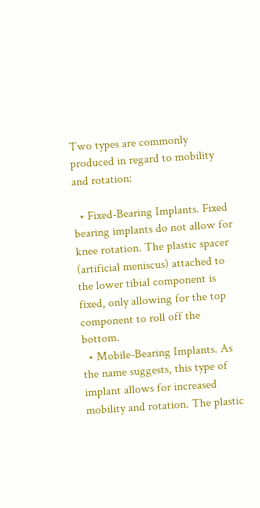Two types are commonly produced in regard to mobility and rotation:

  • Fixed-Bearing Implants. Fixed bearing implants do not allow for knee rotation. The plastic spacer (artificial meniscus) attached to the lower tibial component is fixed, only allowing for the top component to roll off the bottom.
  • Mobile-Bearing Implants. As the name suggests, this type of implant allows for increased mobility and rotation. The plastic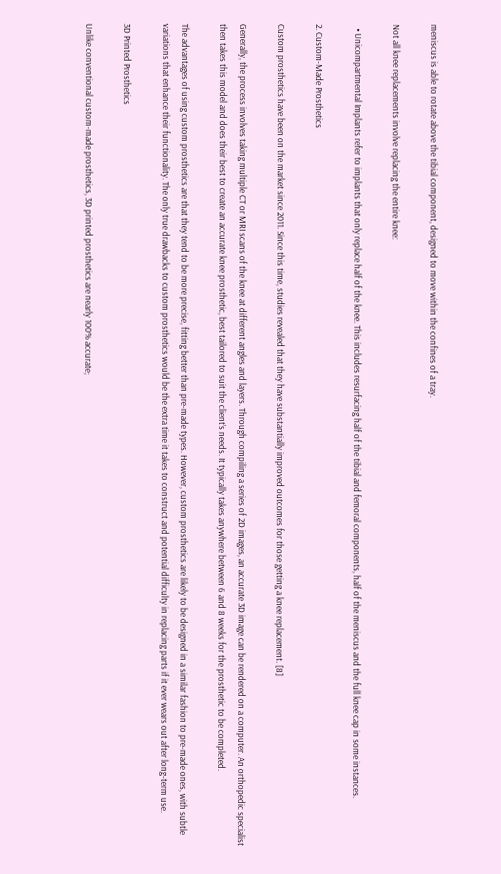meniscus is able to rotate above the tibial component, designed to move within the confines of a tray.

Not all knee replacements involve replacing the entire knee:

  • Unicompartmental Implants refer to implants that only replace half of the knee. This includes resurfacing half of the tibial and femoral components, half of the meniscus and the full knee cap in some instances.

2. Custom-Made Prosthetics

Custom prosthetics have been on the market since 2011. Since this time, studies revealed that they have substantially improved outcomes for those getting a knee replacement. [8]

Generally, the process involves taking multiple CT or MRI scans of the knee at different angles and layers. Through compiling a series of 2D images, an accurate 3D image can be rendered on a computer. An orthopedic specialist then takes this model and does their best to create an accurate knee prosthetic, best tailored to suit the client’s needs. It typically takes anywhere between 6 and 8 weeks for the prosthetic to be completed.

The advantages of using custom prosthetics are that they tend to be more precise, fitting better than pre-made types. However, custom prosthetics are likely to be designed in a similar fashion to pre-made ones, with subtle variations that enhance their functionality. The only true drawbacks to custom prosthetics would be the extra time it takes to construct and potential difficulty in replacing parts if it ever wears out after long-term use.

3D Printed Prosthetics

Unlike conventional custom-made prosthetics, 3D printed prosthetics are nearly 100% accurate;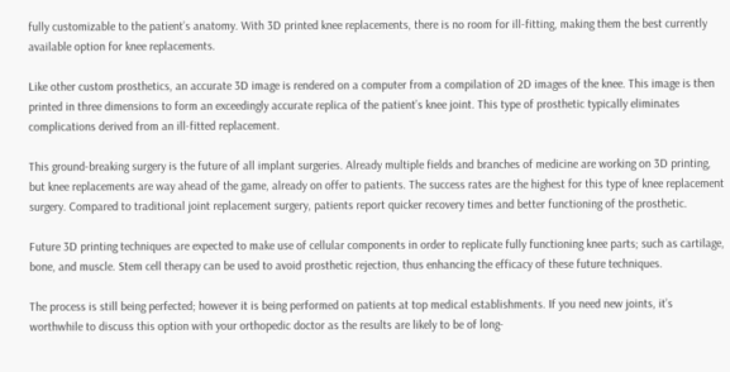fully customizable to the patient’s anatomy. With 3D printed knee replacements, there is no room for ill-fitting, making them the best currently available option for knee replacements.

Like other custom prosthetics, an accurate 3D image is rendered on a computer from a compilation of 2D images of the knee. This image is then printed in three dimensions to form an exceedingly accurate replica of the patient’s knee joint. This type of prosthetic typically eliminates complications derived from an ill-fitted replacement.

This ground-breaking surgery is the future of all implant surgeries. Already multiple fields and branches of medicine are working on 3D printing, but knee replacements are way ahead of the game, already on offer to patients. The success rates are the highest for this type of knee replacement surgery. Compared to traditional joint replacement surgery, patients report quicker recovery times and better functioning of the prosthetic.

Future 3D printing techniques are expected to make use of cellular components in order to replicate fully functioning knee parts; such as cartilage, bone, and muscle. Stem cell therapy can be used to avoid prosthetic rejection, thus enhancing the efficacy of these future techniques.

The process is still being perfected; however it is being performed on patients at top medical establishments. If you need new joints, it’s worthwhile to discuss this option with your orthopedic doctor as the results are likely to be of long-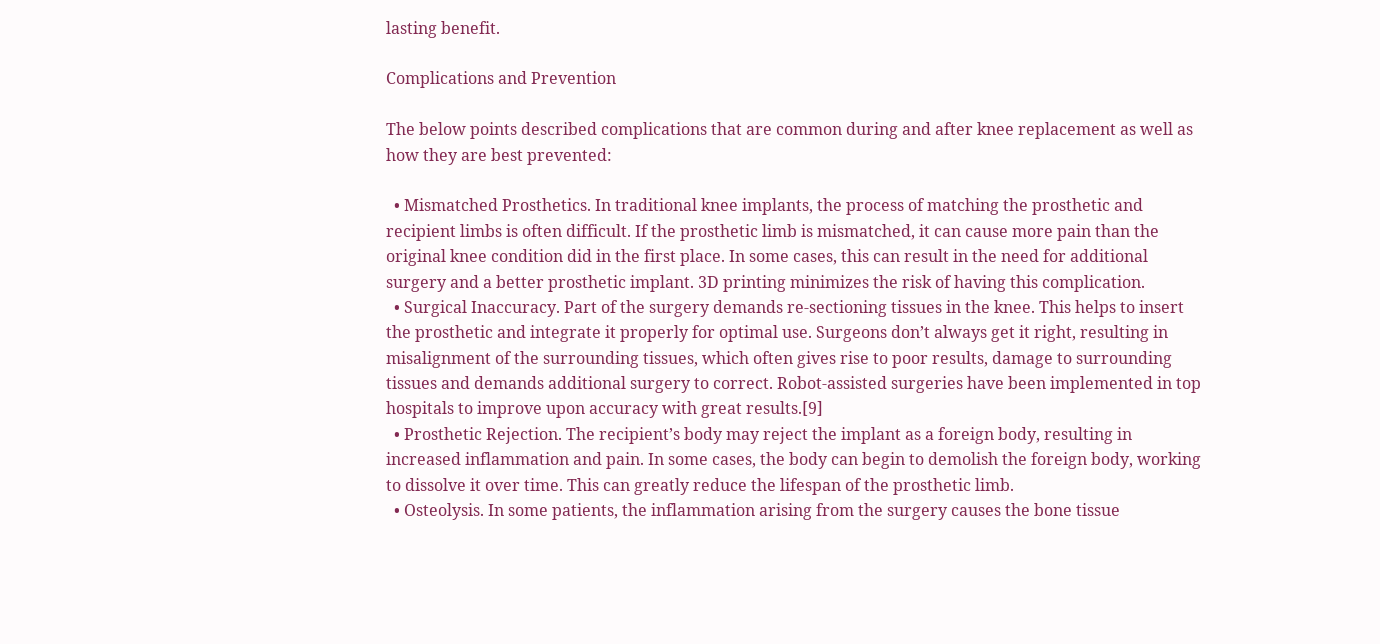lasting benefit.

Complications and Prevention

The below points described complications that are common during and after knee replacement as well as how they are best prevented:

  • Mismatched Prosthetics. In traditional knee implants, the process of matching the prosthetic and recipient limbs is often difficult. If the prosthetic limb is mismatched, it can cause more pain than the original knee condition did in the first place. In some cases, this can result in the need for additional surgery and a better prosthetic implant. 3D printing minimizes the risk of having this complication.
  • Surgical Inaccuracy. Part of the surgery demands re-sectioning tissues in the knee. This helps to insert the prosthetic and integrate it properly for optimal use. Surgeons don’t always get it right, resulting in misalignment of the surrounding tissues, which often gives rise to poor results, damage to surrounding tissues and demands additional surgery to correct. Robot-assisted surgeries have been implemented in top hospitals to improve upon accuracy with great results.[9]
  • Prosthetic Rejection. The recipient’s body may reject the implant as a foreign body, resulting in increased inflammation and pain. In some cases, the body can begin to demolish the foreign body, working to dissolve it over time. This can greatly reduce the lifespan of the prosthetic limb.
  • Osteolysis. In some patients, the inflammation arising from the surgery causes the bone tissue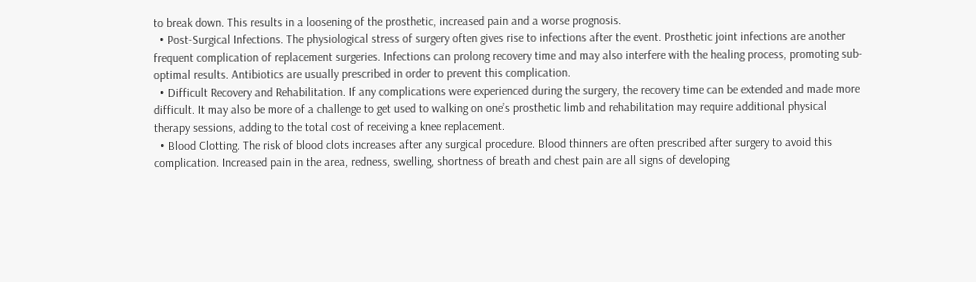to break down. This results in a loosening of the prosthetic, increased pain and a worse prognosis.
  • Post-Surgical Infections. The physiological stress of surgery often gives rise to infections after the event. Prosthetic joint infections are another frequent complication of replacement surgeries. Infections can prolong recovery time and may also interfere with the healing process, promoting sub-optimal results. Antibiotics are usually prescribed in order to prevent this complication.
  • Difficult Recovery and Rehabilitation. If any complications were experienced during the surgery, the recovery time can be extended and made more difficult. It may also be more of a challenge to get used to walking on one’s prosthetic limb and rehabilitation may require additional physical therapy sessions, adding to the total cost of receiving a knee replacement.
  • Blood Clotting. The risk of blood clots increases after any surgical procedure. Blood thinners are often prescribed after surgery to avoid this complication. Increased pain in the area, redness, swelling, shortness of breath and chest pain are all signs of developing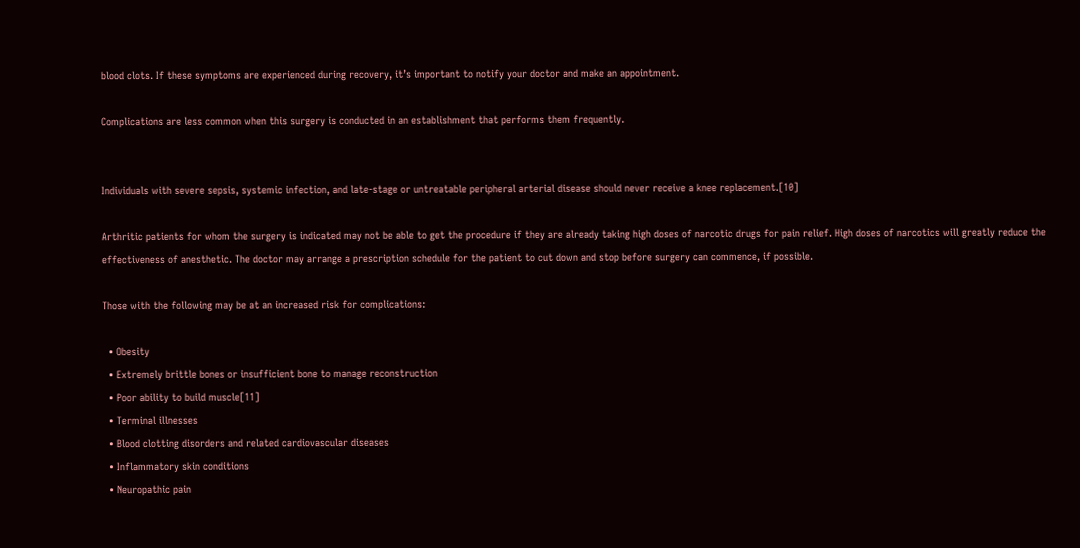blood clots. If these symptoms are experienced during recovery, it’s important to notify your doctor and make an appointment.

Complications are less common when this surgery is conducted in an establishment that performs them frequently.


Individuals with severe sepsis, systemic infection, and late-stage or untreatable peripheral arterial disease should never receive a knee replacement.[10]

Arthritic patients for whom the surgery is indicated may not be able to get the procedure if they are already taking high doses of narcotic drugs for pain relief. High doses of narcotics will greatly reduce the effectiveness of anesthetic. The doctor may arrange a prescription schedule for the patient to cut down and stop before surgery can commence, if possible.

Those with the following may be at an increased risk for complications:

  • Obesity
  • Extremely brittle bones or insufficient bone to manage reconstruction
  • Poor ability to build muscle[11]
  • Terminal illnesses
  • Blood clotting disorders and related cardiovascular diseases
  • Inflammatory skin conditions
  • Neuropathic pain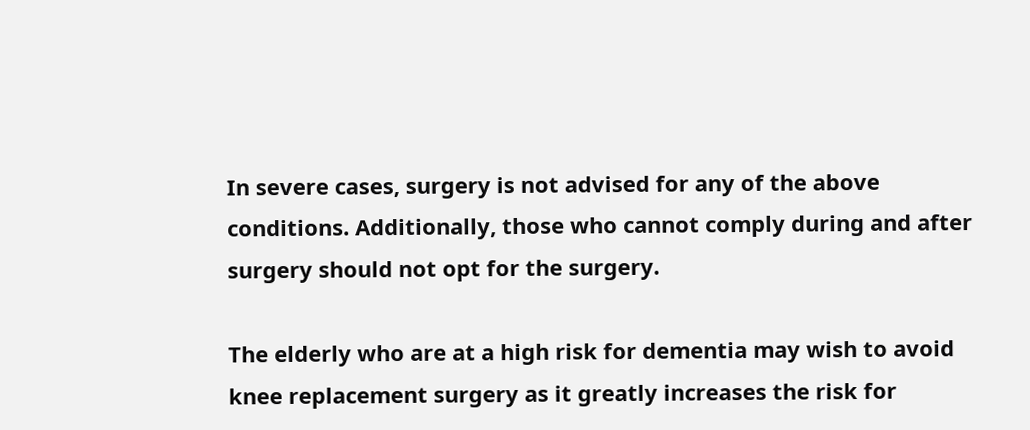In severe cases, surgery is not advised for any of the above conditions. Additionally, those who cannot comply during and after surgery should not opt for the surgery.

The elderly who are at a high risk for dementia may wish to avoid knee replacement surgery as it greatly increases the risk for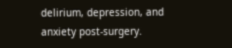delirium, depression, and anxiety post-surgery.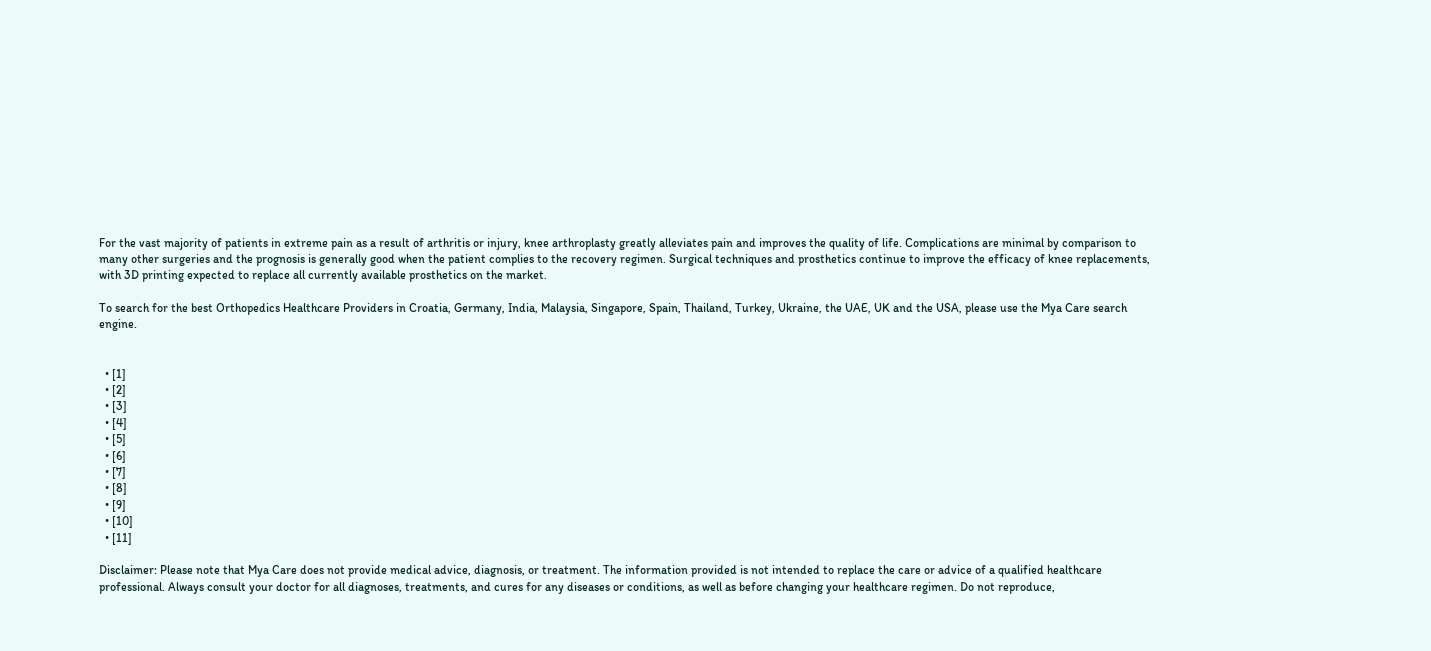For the vast majority of patients in extreme pain as a result of arthritis or injury, knee arthroplasty greatly alleviates pain and improves the quality of life. Complications are minimal by comparison to many other surgeries and the prognosis is generally good when the patient complies to the recovery regimen. Surgical techniques and prosthetics continue to improve the efficacy of knee replacements, with 3D printing expected to replace all currently available prosthetics on the market.

To search for the best Orthopedics Healthcare Providers in Croatia, Germany, India, Malaysia, Singapore, Spain, Thailand, Turkey, Ukraine, the UAE, UK and the USA, please use the Mya Care search engine.


  • [1]
  • [2]
  • [3]
  • [4]
  • [5]
  • [6]
  • [7]
  • [8]
  • [9]
  • [10]
  • [11]

Disclaimer: Please note that Mya Care does not provide medical advice, diagnosis, or treatment. The information provided is not intended to replace the care or advice of a qualified healthcare professional. Always consult your doctor for all diagnoses, treatments, and cures for any diseases or conditions, as well as before changing your healthcare regimen. Do not reproduce,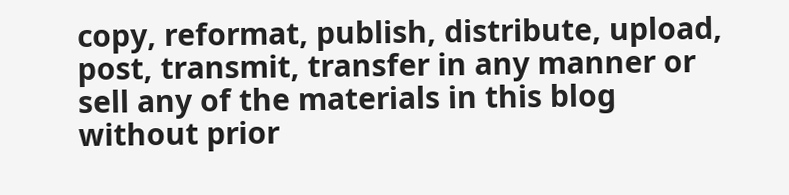copy, reformat, publish, distribute, upload, post, transmit, transfer in any manner or sell any of the materials in this blog without prior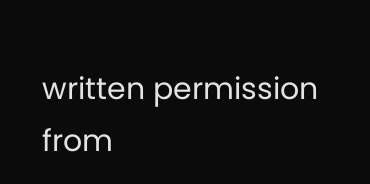written permission from